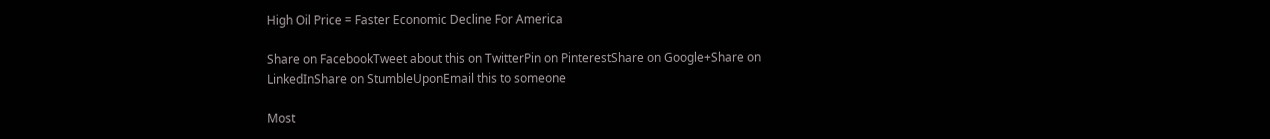High Oil Price = Faster Economic Decline For America

Share on FacebookTweet about this on TwitterPin on PinterestShare on Google+Share on LinkedInShare on StumbleUponEmail this to someone

Most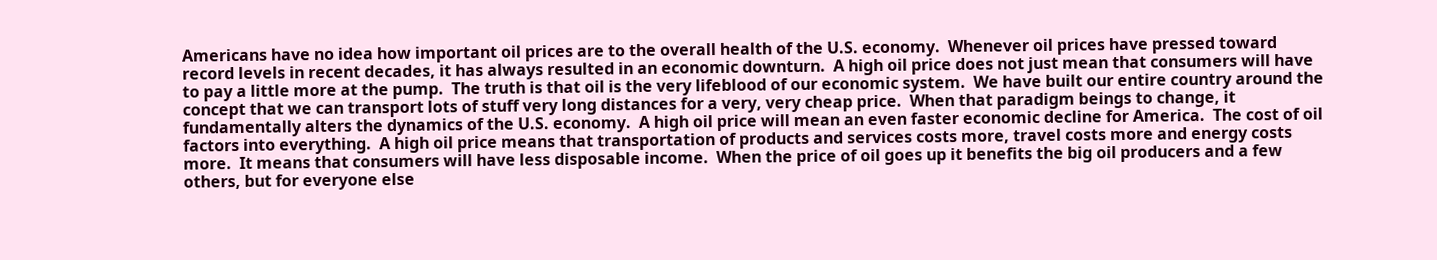Americans have no idea how important oil prices are to the overall health of the U.S. economy.  Whenever oil prices have pressed toward record levels in recent decades, it has always resulted in an economic downturn.  A high oil price does not just mean that consumers will have to pay a little more at the pump.  The truth is that oil is the very lifeblood of our economic system.  We have built our entire country around the concept that we can transport lots of stuff very long distances for a very, very cheap price.  When that paradigm beings to change, it fundamentally alters the dynamics of the U.S. economy.  A high oil price will mean an even faster economic decline for America.  The cost of oil factors into everything.  A high oil price means that transportation of products and services costs more, travel costs more and energy costs more.  It means that consumers will have less disposable income.  When the price of oil goes up it benefits the big oil producers and a few others, but for everyone else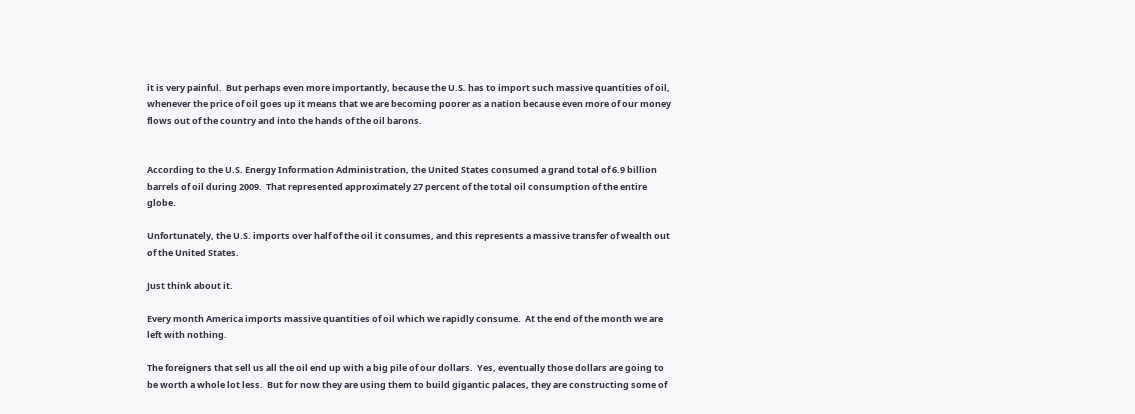it is very painful.  But perhaps even more importantly, because the U.S. has to import such massive quantities of oil, whenever the price of oil goes up it means that we are becoming poorer as a nation because even more of our money flows out of the country and into the hands of the oil barons.


According to the U.S. Energy Information Administration, the United States consumed a grand total of 6.9 billion barrels of oil during 2009.  That represented approximately 27 percent of the total oil consumption of the entire globe.

Unfortunately, the U.S. imports over half of the oil it consumes, and this represents a massive transfer of wealth out of the United States.

Just think about it.

Every month America imports massive quantities of oil which we rapidly consume.  At the end of the month we are left with nothing.

The foreigners that sell us all the oil end up with a big pile of our dollars.  Yes, eventually those dollars are going to be worth a whole lot less.  But for now they are using them to build gigantic palaces, they are constructing some of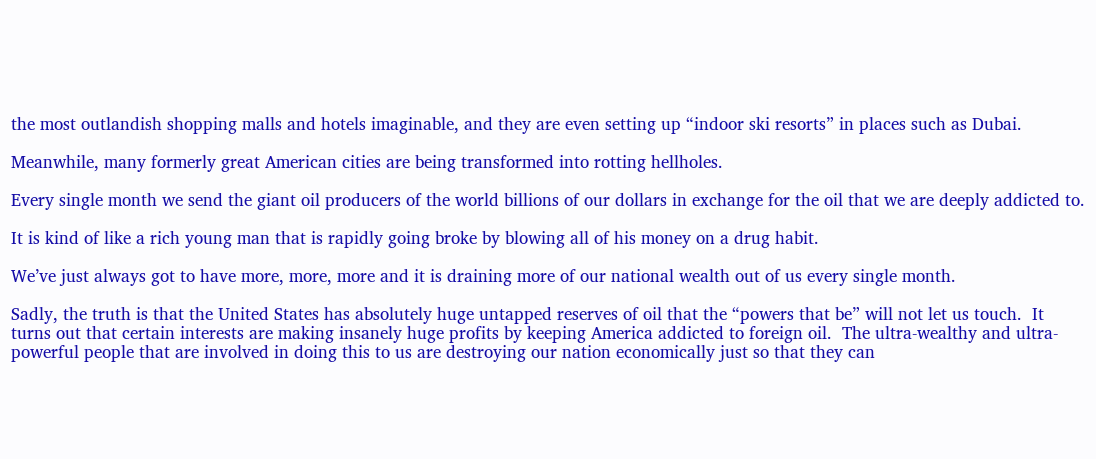the most outlandish shopping malls and hotels imaginable, and they are even setting up “indoor ski resorts” in places such as Dubai.

Meanwhile, many formerly great American cities are being transformed into rotting hellholes.

Every single month we send the giant oil producers of the world billions of our dollars in exchange for the oil that we are deeply addicted to.

It is kind of like a rich young man that is rapidly going broke by blowing all of his money on a drug habit.

We’ve just always got to have more, more, more and it is draining more of our national wealth out of us every single month.

Sadly, the truth is that the United States has absolutely huge untapped reserves of oil that the “powers that be” will not let us touch.  It turns out that certain interests are making insanely huge profits by keeping America addicted to foreign oil.  The ultra-wealthy and ultra-powerful people that are involved in doing this to us are destroying our nation economically just so that they can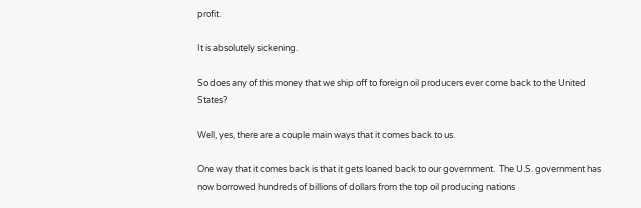profit.

It is absolutely sickening.

So does any of this money that we ship off to foreign oil producers ever come back to the United States?

Well, yes, there are a couple main ways that it comes back to us.

One way that it comes back is that it gets loaned back to our government.  The U.S. government has now borrowed hundreds of billions of dollars from the top oil producing nations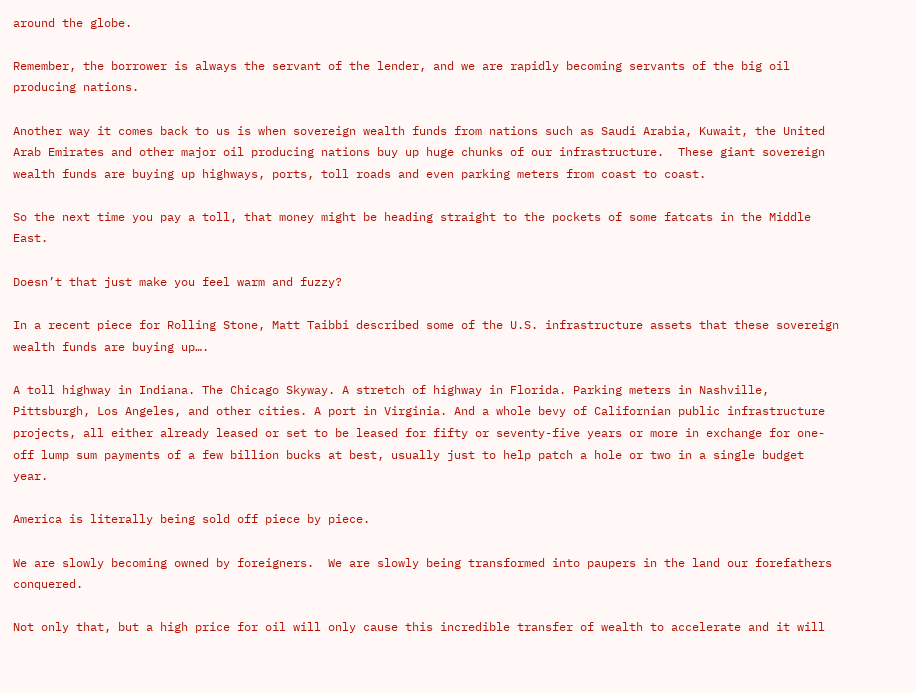around the globe.

Remember, the borrower is always the servant of the lender, and we are rapidly becoming servants of the big oil producing nations.

Another way it comes back to us is when sovereign wealth funds from nations such as Saudi Arabia, Kuwait, the United Arab Emirates and other major oil producing nations buy up huge chunks of our infrastructure.  These giant sovereign wealth funds are buying up highways, ports, toll roads and even parking meters from coast to coast.

So the next time you pay a toll, that money might be heading straight to the pockets of some fatcats in the Middle East.

Doesn’t that just make you feel warm and fuzzy?

In a recent piece for Rolling Stone, Matt Taibbi described some of the U.S. infrastructure assets that these sovereign wealth funds are buying up….

A toll highway in Indiana. The Chicago Skyway. A stretch of highway in Florida. Parking meters in Nashville, Pittsburgh, Los Angeles, and other cities. A port in Virginia. And a whole bevy of Californian public infrastructure projects, all either already leased or set to be leased for fifty or seventy-five years or more in exchange for one-off lump sum payments of a few billion bucks at best, usually just to help patch a hole or two in a single budget year.

America is literally being sold off piece by piece.

We are slowly becoming owned by foreigners.  We are slowly being transformed into paupers in the land our forefathers conquered.

Not only that, but a high price for oil will only cause this incredible transfer of wealth to accelerate and it will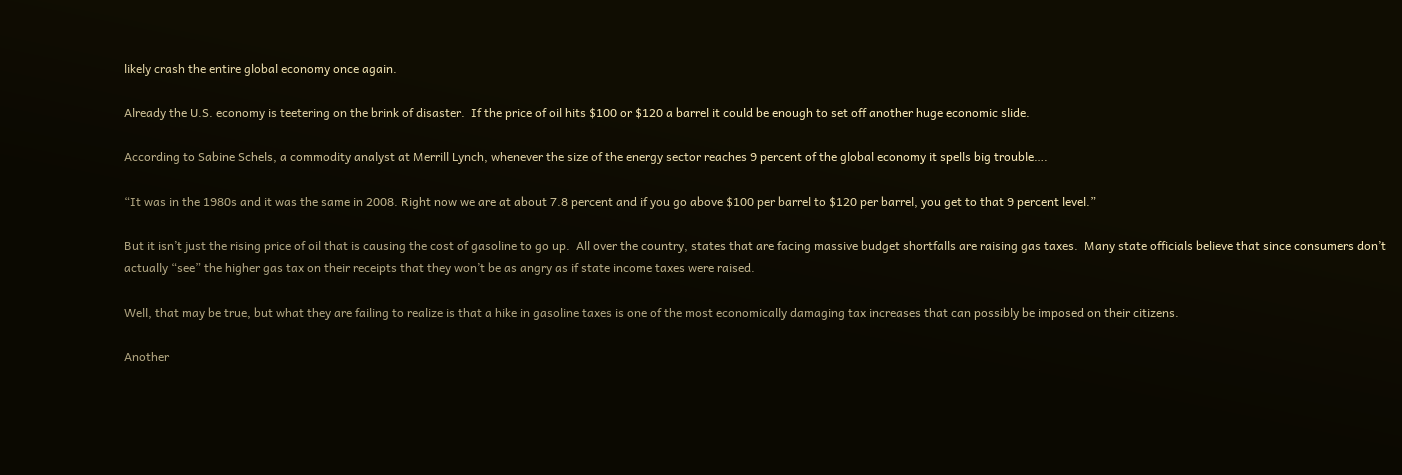likely crash the entire global economy once again.

Already the U.S. economy is teetering on the brink of disaster.  If the price of oil hits $100 or $120 a barrel it could be enough to set off another huge economic slide.

According to Sabine Schels, a commodity analyst at Merrill Lynch, whenever the size of the energy sector reaches 9 percent of the global economy it spells big trouble….

“It was in the 1980s and it was the same in 2008. Right now we are at about 7.8 percent and if you go above $100 per barrel to $120 per barrel, you get to that 9 percent level.”

But it isn’t just the rising price of oil that is causing the cost of gasoline to go up.  All over the country, states that are facing massive budget shortfalls are raising gas taxes.  Many state officials believe that since consumers don’t actually “see” the higher gas tax on their receipts that they won’t be as angry as if state income taxes were raised.

Well, that may be true, but what they are failing to realize is that a hike in gasoline taxes is one of the most economically damaging tax increases that can possibly be imposed on their citizens.

Another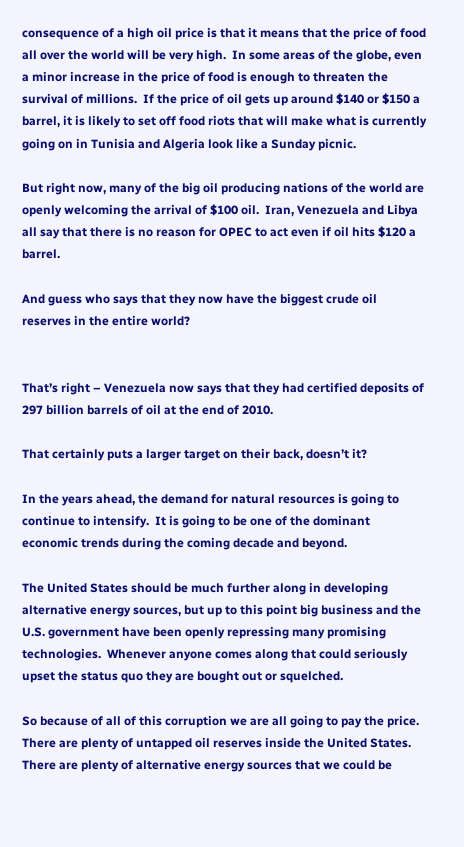consequence of a high oil price is that it means that the price of food all over the world will be very high.  In some areas of the globe, even a minor increase in the price of food is enough to threaten the survival of millions.  If the price of oil gets up around $140 or $150 a barrel, it is likely to set off food riots that will make what is currently going on in Tunisia and Algeria look like a Sunday picnic.

But right now, many of the big oil producing nations of the world are openly welcoming the arrival of $100 oil.  Iran, Venezuela and Libya all say that there is no reason for OPEC to act even if oil hits $120 a barrel.

And guess who says that they now have the biggest crude oil reserves in the entire world?


That’s right – Venezuela now says that they had certified deposits of 297 billion barrels of oil at the end of 2010.

That certainly puts a larger target on their back, doesn’t it?

In the years ahead, the demand for natural resources is going to continue to intensify.  It is going to be one of the dominant economic trends during the coming decade and beyond.

The United States should be much further along in developing alternative energy sources, but up to this point big business and the U.S. government have been openly repressing many promising technologies.  Whenever anyone comes along that could seriously upset the status quo they are bought out or squelched.

So because of all of this corruption we are all going to pay the price.  There are plenty of untapped oil reserves inside the United States.  There are plenty of alternative energy sources that we could be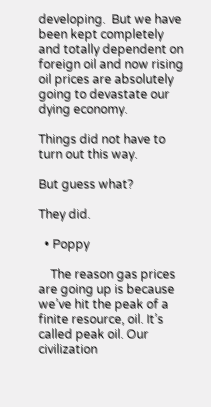developing.  But we have been kept completely and totally dependent on foreign oil and now rising oil prices are absolutely going to devastate our dying economy.

Things did not have to turn out this way.

But guess what?

They did.

  • Poppy

    The reason gas prices are going up is because we’ve hit the peak of a finite resource, oil. It’s called peak oil. Our civilization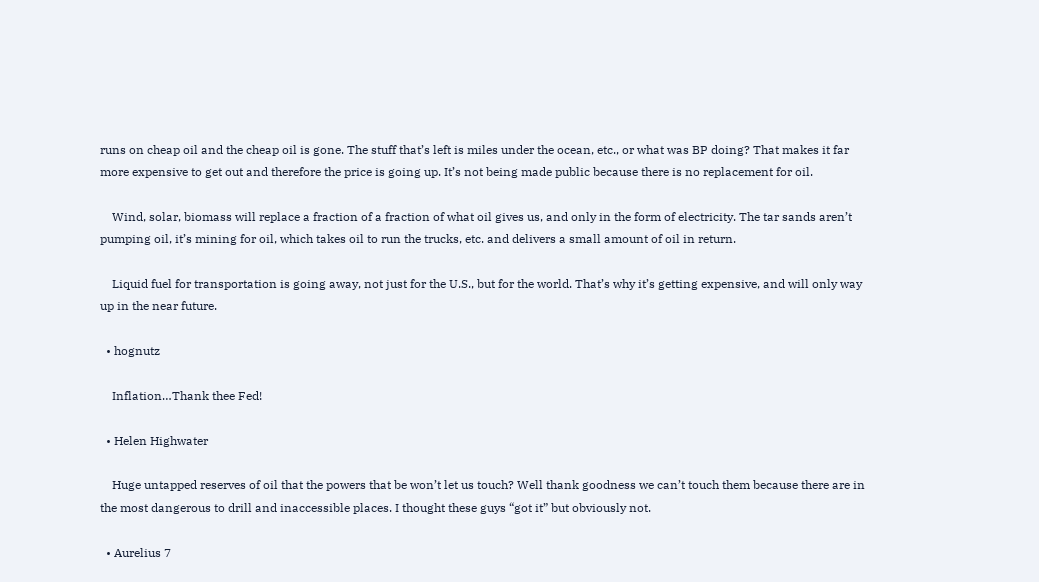runs on cheap oil and the cheap oil is gone. The stuff that’s left is miles under the ocean, etc., or what was BP doing? That makes it far more expensive to get out and therefore the price is going up. It’s not being made public because there is no replacement for oil.

    Wind, solar, biomass will replace a fraction of a fraction of what oil gives us, and only in the form of electricity. The tar sands aren’t pumping oil, it’s mining for oil, which takes oil to run the trucks, etc. and delivers a small amount of oil in return.

    Liquid fuel for transportation is going away, not just for the U.S., but for the world. That’s why it’s getting expensive, and will only way up in the near future.

  • hognutz

    Inflation…Thank thee Fed!

  • Helen Highwater

    Huge untapped reserves of oil that the powers that be won’t let us touch? Well thank goodness we can’t touch them because there are in the most dangerous to drill and inaccessible places. I thought these guys “got it” but obviously not.

  • Aurelius 7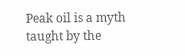Peak oil is a myth taught by the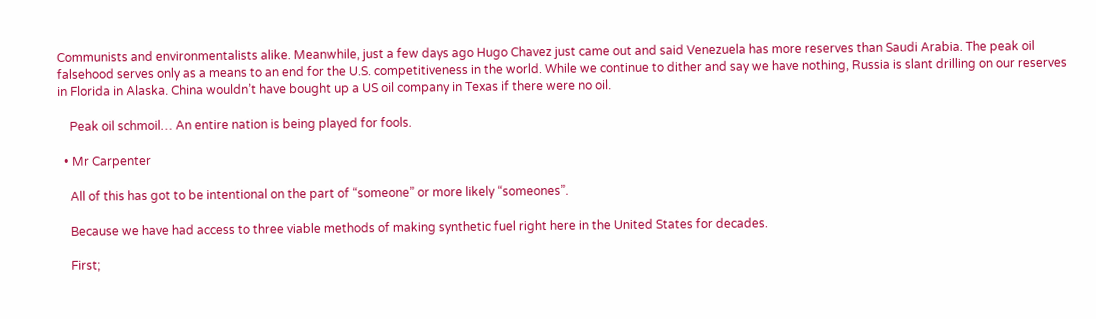Communists and environmentalists alike. Meanwhile, just a few days ago Hugo Chavez just came out and said Venezuela has more reserves than Saudi Arabia. The peak oil falsehood serves only as a means to an end for the U.S. competitiveness in the world. While we continue to dither and say we have nothing, Russia is slant drilling on our reserves in Florida in Alaska. China wouldn’t have bought up a US oil company in Texas if there were no oil.

    Peak oil schmoil… An entire nation is being played for fools.

  • Mr Carpenter

    All of this has got to be intentional on the part of “someone” or more likely “someones”.

    Because we have had access to three viable methods of making synthetic fuel right here in the United States for decades.

    First;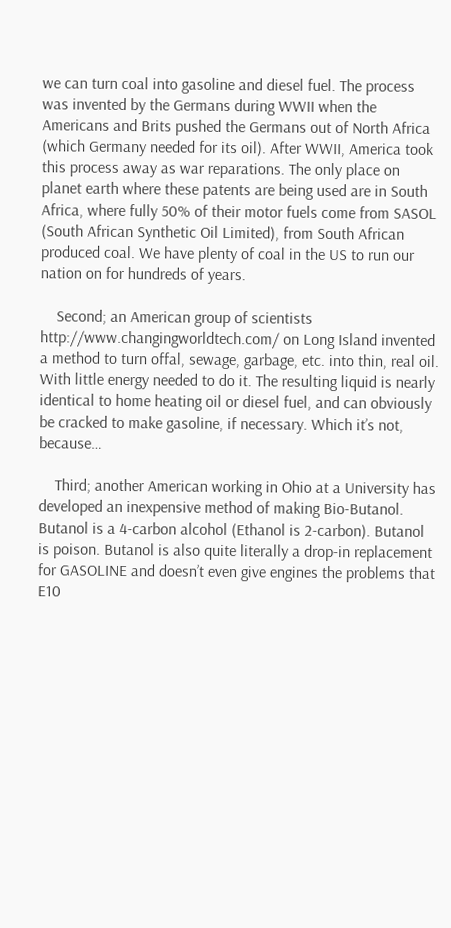we can turn coal into gasoline and diesel fuel. The process was invented by the Germans during WWII when the Americans and Brits pushed the Germans out of North Africa (which Germany needed for its oil). After WWII, America took this process away as war reparations. The only place on planet earth where these patents are being used are in South Africa, where fully 50% of their motor fuels come from SASOL (South African Synthetic Oil Limited), from South African produced coal. We have plenty of coal in the US to run our nation on for hundreds of years.

    Second; an American group of scientists http://www.changingworldtech.com/ on Long Island invented a method to turn offal, sewage, garbage, etc. into thin, real oil. With little energy needed to do it. The resulting liquid is nearly identical to home heating oil or diesel fuel, and can obviously be cracked to make gasoline, if necessary. Which it’s not, because…

    Third; another American working in Ohio at a University has developed an inexpensive method of making Bio-Butanol. Butanol is a 4-carbon alcohol (Ethanol is 2-carbon). Butanol is poison. Butanol is also quite literally a drop-in replacement for GASOLINE and doesn’t even give engines the problems that E10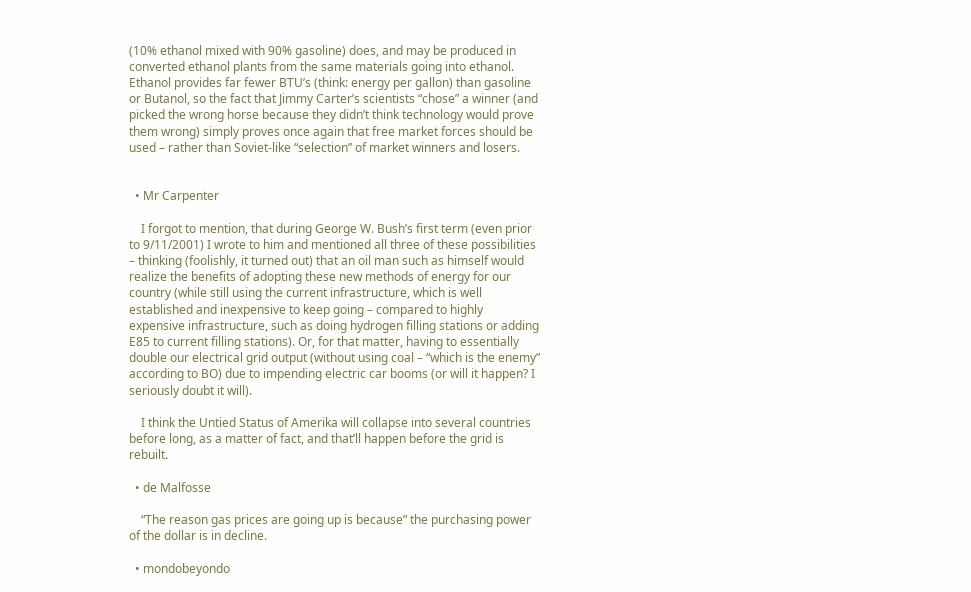(10% ethanol mixed with 90% gasoline) does, and may be produced in converted ethanol plants from the same materials going into ethanol. Ethanol provides far fewer BTU’s (think: energy per gallon) than gasoline or Butanol, so the fact that Jimmy Carter’s scientists “chose” a winner (and picked the wrong horse because they didn’t think technology would prove them wrong) simply proves once again that free market forces should be used – rather than Soviet-like “selection” of market winners and losers.


  • Mr Carpenter

    I forgot to mention, that during George W. Bush’s first term (even prior to 9/11/2001) I wrote to him and mentioned all three of these possibilities – thinking (foolishly, it turned out) that an oil man such as himself would realize the benefits of adopting these new methods of energy for our country (while still using the current infrastructure, which is well established and inexpensive to keep going – compared to highly expensive infrastructure, such as doing hydrogen filling stations or adding E85 to current filling stations). Or, for that matter, having to essentially double our electrical grid output (without using coal – “which is the enemy” according to BO) due to impending electric car booms (or will it happen? I seriously doubt it will).

    I think the Untied Status of Amerika will collapse into several countries before long, as a matter of fact, and that’ll happen before the grid is rebuilt.

  • de Malfosse

    “The reason gas prices are going up is because” the purchasing power of the dollar is in decline.

  • mondobeyondo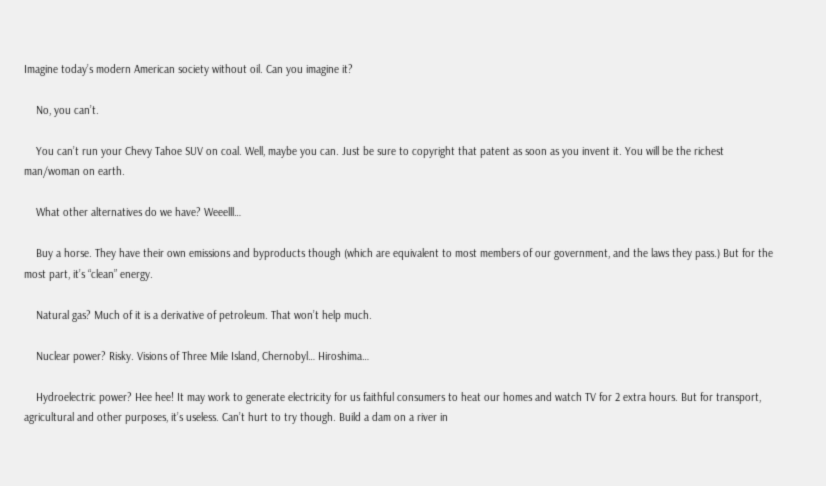Imagine today’s modern American society without oil. Can you imagine it?

    No, you can’t.

    You can’t run your Chevy Tahoe SUV on coal. Well, maybe you can. Just be sure to copyright that patent as soon as you invent it. You will be the richest man/woman on earth.

    What other alternatives do we have? Weeelll…

    Buy a horse. They have their own emissions and byproducts though (which are equivalent to most members of our government, and the laws they pass.) But for the most part, it’s “clean” energy.

    Natural gas? Much of it is a derivative of petroleum. That won’t help much.

    Nuclear power? Risky. Visions of Three Mile Island, Chernobyl… Hiroshima…

    Hydroelectric power? Hee hee! It may work to generate electricity for us faithful consumers to heat our homes and watch TV for 2 extra hours. But for transport, agricultural and other purposes, it’s useless. Can’t hurt to try though. Build a dam on a river in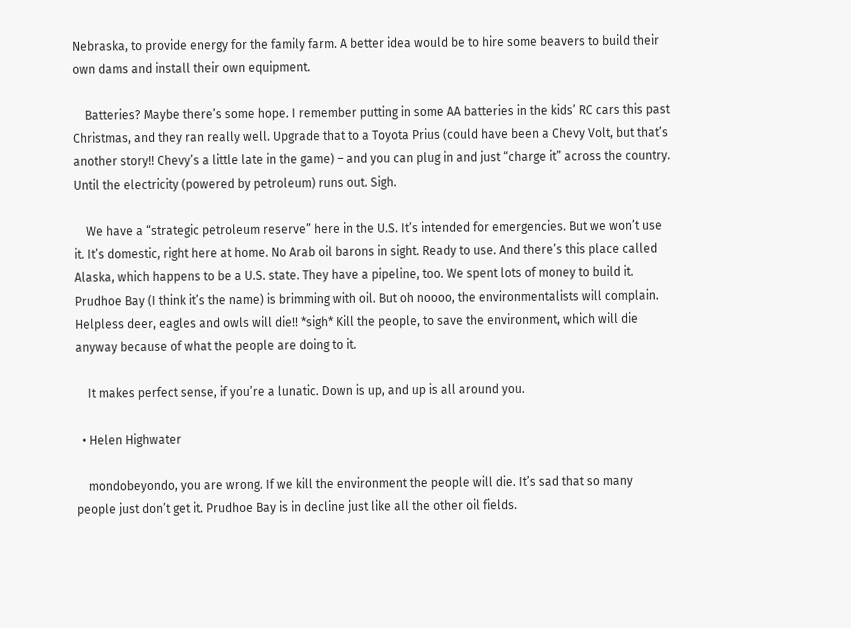Nebraska, to provide energy for the family farm. A better idea would be to hire some beavers to build their own dams and install their own equipment.

    Batteries? Maybe there’s some hope. I remember putting in some AA batteries in the kids’ RC cars this past Christmas, and they ran really well. Upgrade that to a Toyota Prius (could have been a Chevy Volt, but that’s another story!! Chevy’s a little late in the game) – and you can plug in and just “charge it” across the country. Until the electricity (powered by petroleum) runs out. Sigh.

    We have a “strategic petroleum reserve” here in the U.S. It’s intended for emergencies. But we won’t use it. It’s domestic, right here at home. No Arab oil barons in sight. Ready to use. And there’s this place called Alaska, which happens to be a U.S. state. They have a pipeline, too. We spent lots of money to build it. Prudhoe Bay (I think it’s the name) is brimming with oil. But oh noooo, the environmentalists will complain. Helpless deer, eagles and owls will die!! *sigh* Kill the people, to save the environment, which will die anyway because of what the people are doing to it.

    It makes perfect sense, if you’re a lunatic. Down is up, and up is all around you.

  • Helen Highwater

    mondobeyondo, you are wrong. If we kill the environment the people will die. It’s sad that so many people just don’t get it. Prudhoe Bay is in decline just like all the other oil fields.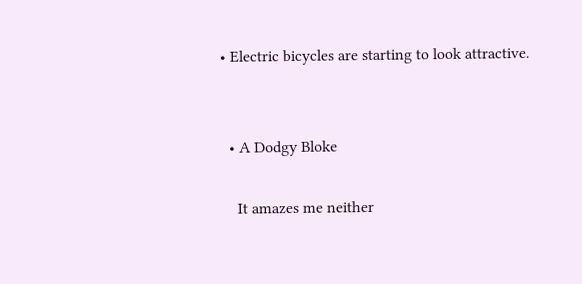• Electric bicycles are starting to look attractive.


  • A Dodgy Bloke

    It amazes me neither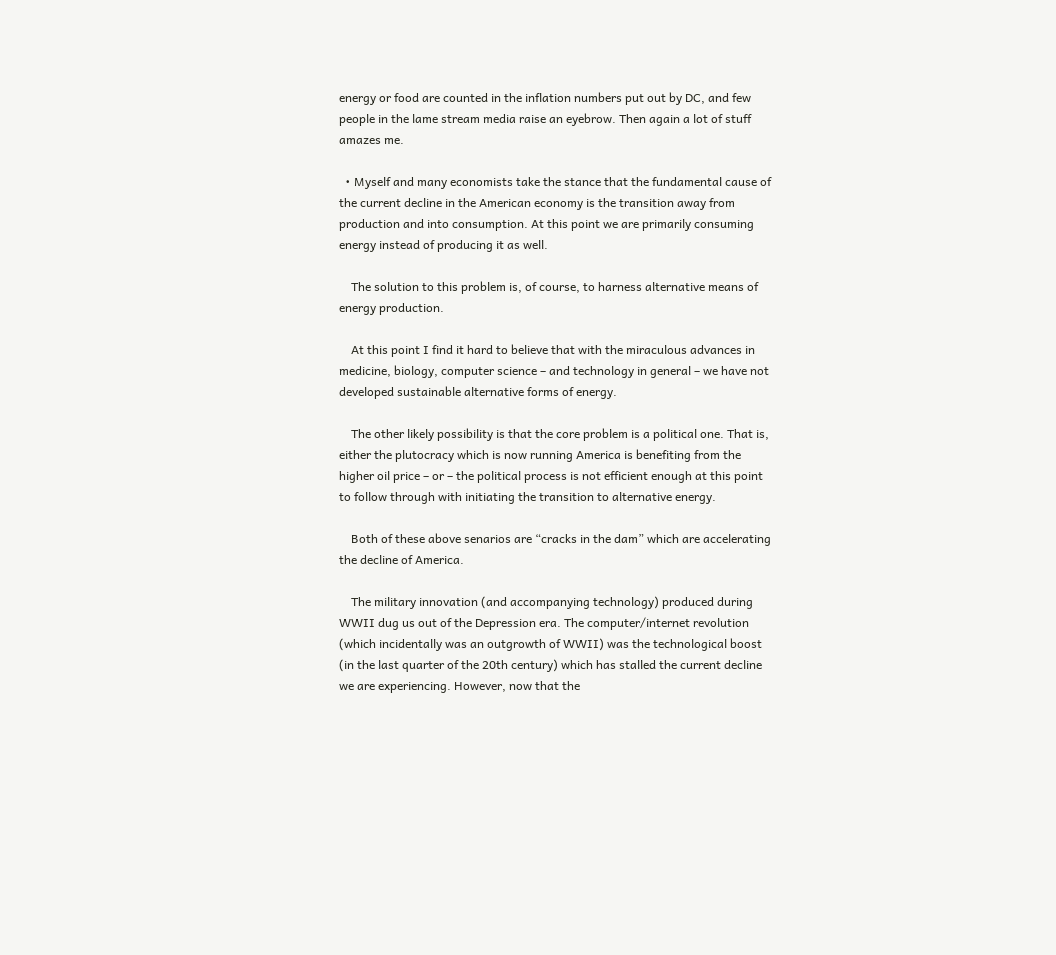energy or food are counted in the inflation numbers put out by DC, and few people in the lame stream media raise an eyebrow. Then again a lot of stuff amazes me.

  • Myself and many economists take the stance that the fundamental cause of the current decline in the American economy is the transition away from production and into consumption. At this point we are primarily consuming energy instead of producing it as well.

    The solution to this problem is, of course, to harness alternative means of energy production.

    At this point I find it hard to believe that with the miraculous advances in medicine, biology, computer science – and technology in general – we have not developed sustainable alternative forms of energy.

    The other likely possibility is that the core problem is a political one. That is, either the plutocracy which is now running America is benefiting from the higher oil price – or – the political process is not efficient enough at this point to follow through with initiating the transition to alternative energy.

    Both of these above senarios are “cracks in the dam” which are accelerating the decline of America.

    The military innovation (and accompanying technology) produced during WWII dug us out of the Depression era. The computer/internet revolution (which incidentally was an outgrowth of WWII) was the technological boost (in the last quarter of the 20th century) which has stalled the current decline we are experiencing. However, now that the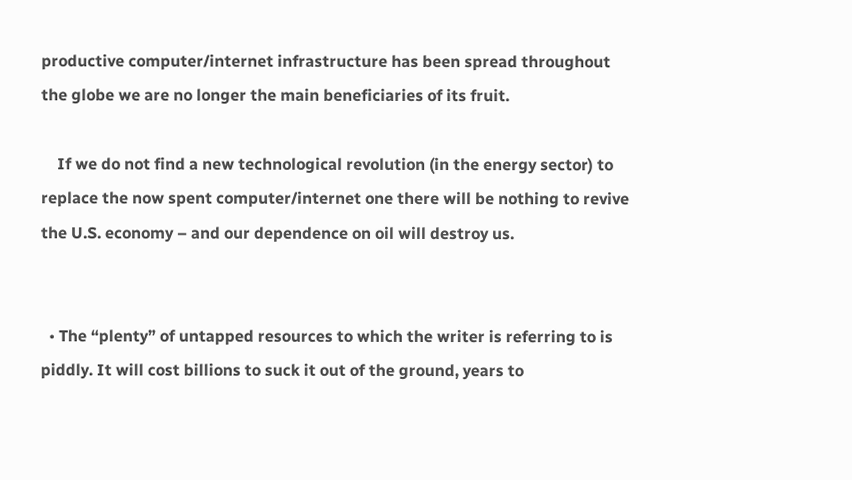productive computer/internet infrastructure has been spread throughout the globe we are no longer the main beneficiaries of its fruit.

    If we do not find a new technological revolution (in the energy sector) to replace the now spent computer/internet one there will be nothing to revive the U.S. economy – and our dependence on oil will destroy us.


  • The “plenty” of untapped resources to which the writer is referring to is piddly. It will cost billions to suck it out of the ground, years to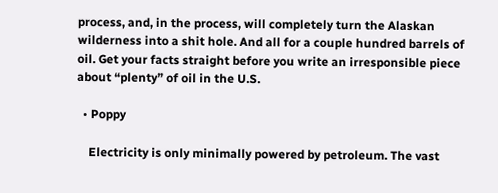process, and, in the process, will completely turn the Alaskan wilderness into a shit hole. And all for a couple hundred barrels of oil. Get your facts straight before you write an irresponsible piece about “plenty” of oil in the U.S.

  • Poppy

    Electricity is only minimally powered by petroleum. The vast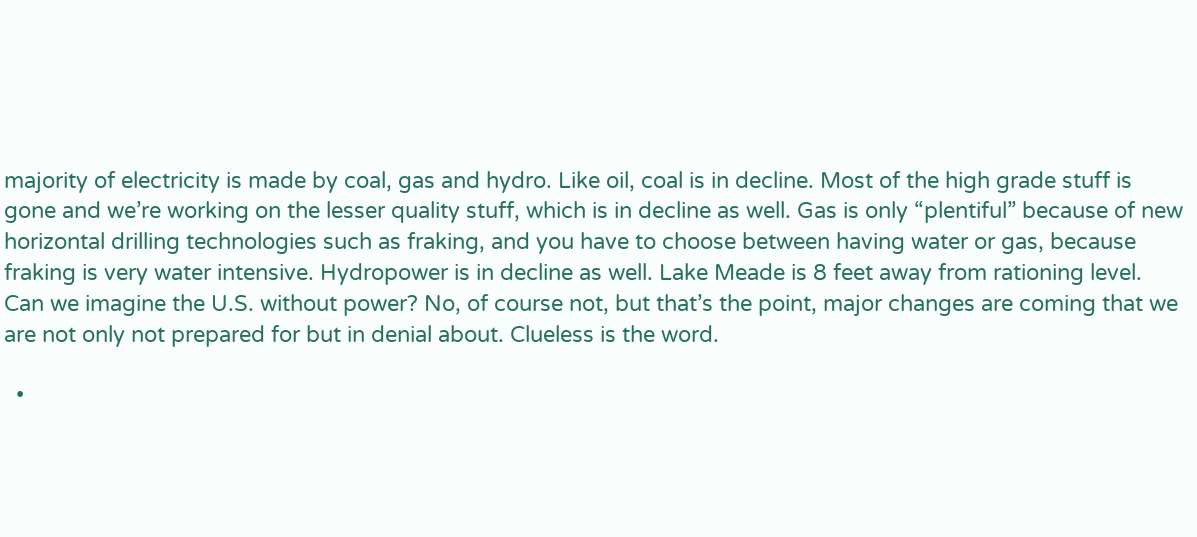majority of electricity is made by coal, gas and hydro. Like oil, coal is in decline. Most of the high grade stuff is gone and we’re working on the lesser quality stuff, which is in decline as well. Gas is only “plentiful” because of new horizontal drilling technologies such as fraking, and you have to choose between having water or gas, because fraking is very water intensive. Hydropower is in decline as well. Lake Meade is 8 feet away from rationing level. Can we imagine the U.S. without power? No, of course not, but that’s the point, major changes are coming that we are not only not prepared for but in denial about. Clueless is the word.

  •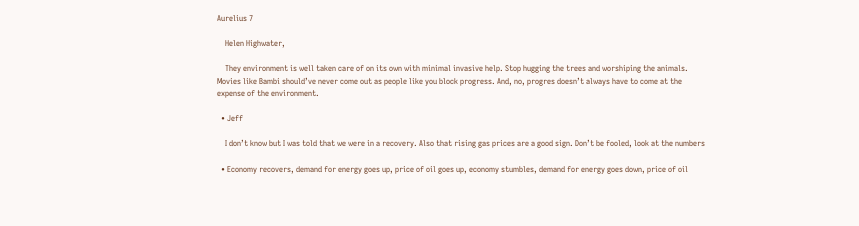Aurelius 7

    Helen Highwater,

    They environment is well taken care of on its own with minimal invasive help. Stop hugging the trees and worshiping the animals. Movies like Bambi should’ve never come out as people like you block progress. And, no, progres doesn’t always have to come at the expense of the environment.

  • Jeff

    I don’t know but I was told that we were in a recovery. Also that rising gas prices are a good sign. Don’t be fooled, look at the numbers

  • Economy recovers, demand for energy goes up, price of oil goes up, economy stumbles, demand for energy goes down, price of oil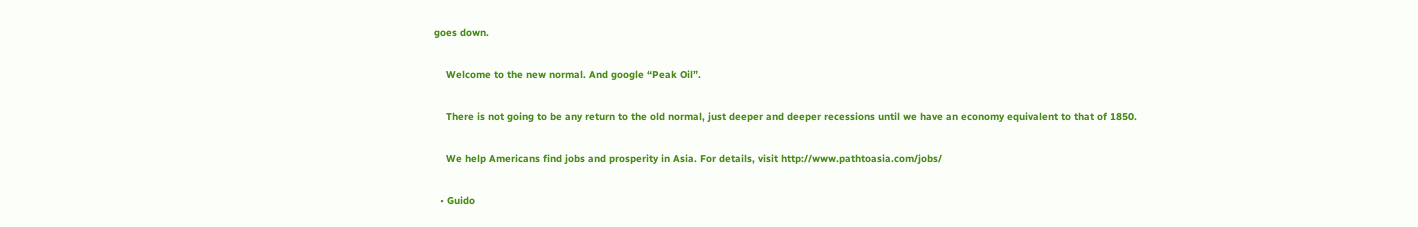goes down.

    Welcome to the new normal. And google “Peak Oil”.

    There is not going to be any return to the old normal, just deeper and deeper recessions until we have an economy equivalent to that of 1850.

    We help Americans find jobs and prosperity in Asia. For details, visit http://www.pathtoasia.com/jobs/

  • Guido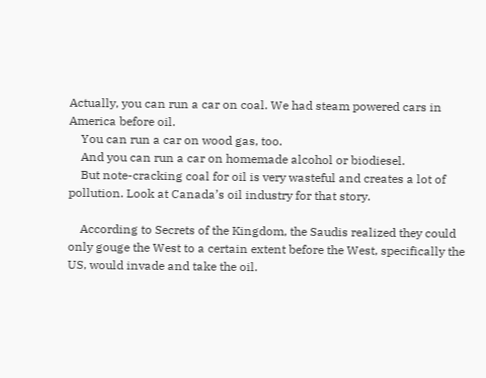Actually, you can run a car on coal. We had steam powered cars in America before oil.
    You can run a car on wood gas, too.
    And you can run a car on homemade alcohol or biodiesel.
    But note-cracking coal for oil is very wasteful and creates a lot of pollution. Look at Canada’s oil industry for that story.

    According to Secrets of the Kingdom, the Saudis realized they could only gouge the West to a certain extent before the West, specifically the US, would invade and take the oil.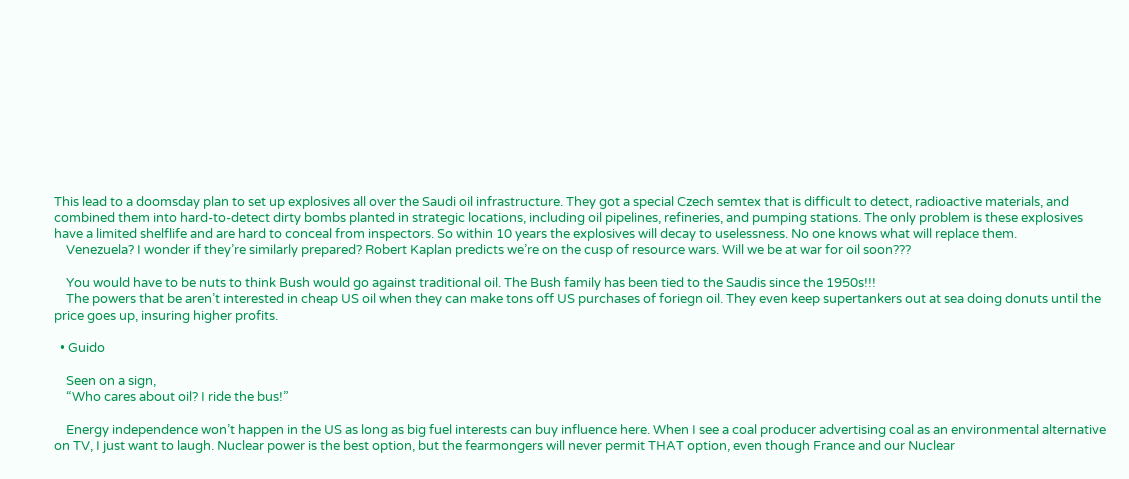This lead to a doomsday plan to set up explosives all over the Saudi oil infrastructure. They got a special Czech semtex that is difficult to detect, radioactive materials, and combined them into hard-to-detect dirty bombs planted in strategic locations, including oil pipelines, refineries, and pumping stations. The only problem is these explosives have a limited shelflife and are hard to conceal from inspectors. So within 10 years the explosives will decay to uselessness. No one knows what will replace them.
    Venezuela? I wonder if they’re similarly prepared? Robert Kaplan predicts we’re on the cusp of resource wars. Will we be at war for oil soon???

    You would have to be nuts to think Bush would go against traditional oil. The Bush family has been tied to the Saudis since the 1950s!!!
    The powers that be aren’t interested in cheap US oil when they can make tons off US purchases of foriegn oil. They even keep supertankers out at sea doing donuts until the price goes up, insuring higher profits.

  • Guido

    Seen on a sign,
    “Who cares about oil? I ride the bus!”

    Energy independence won’t happen in the US as long as big fuel interests can buy influence here. When I see a coal producer advertising coal as an environmental alternative on TV, I just want to laugh. Nuclear power is the best option, but the fearmongers will never permit THAT option, even though France and our Nuclear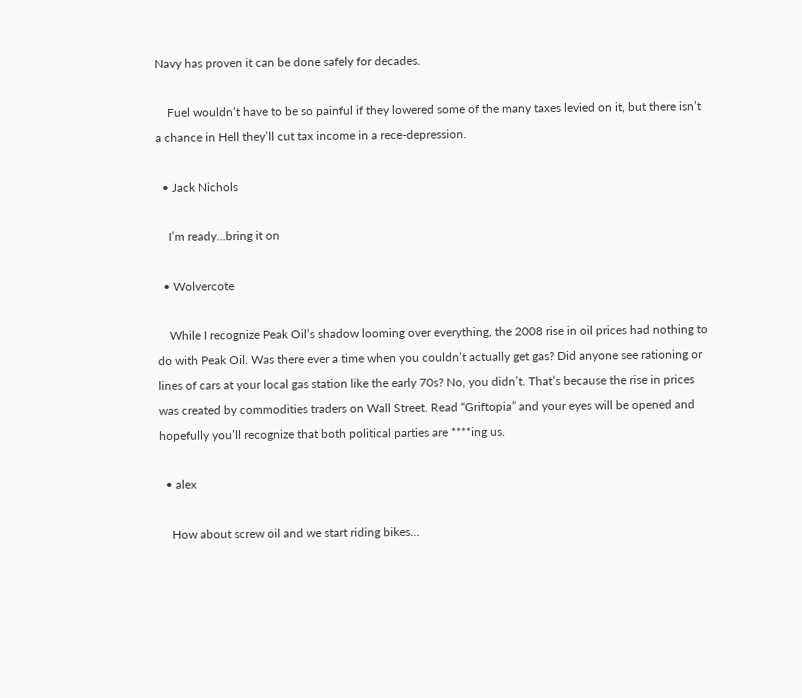Navy has proven it can be done safely for decades.

    Fuel wouldn’t have to be so painful if they lowered some of the many taxes levied on it, but there isn’t a chance in Hell they’ll cut tax income in a rece-depression.

  • Jack Nichols

    I’m ready…bring it on

  • Wolvercote

    While I recognize Peak Oil’s shadow looming over everything, the 2008 rise in oil prices had nothing to do with Peak Oil. Was there ever a time when you couldn’t actually get gas? Did anyone see rationing or lines of cars at your local gas station like the early 70s? No, you didn’t. That’s because the rise in prices was created by commodities traders on Wall Street. Read “Griftopia” and your eyes will be opened and hopefully you’ll recognize that both political parties are ****ing us.

  • alex

    How about screw oil and we start riding bikes…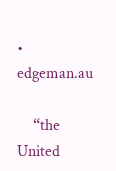• edgeman.au

    “the United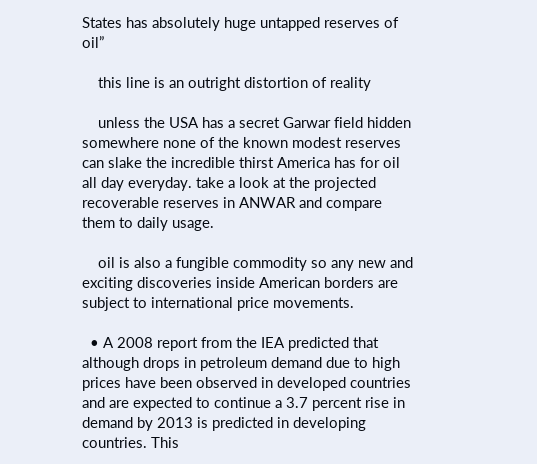States has absolutely huge untapped reserves of oil”

    this line is an outright distortion of reality

    unless the USA has a secret Garwar field hidden somewhere none of the known modest reserves can slake the incredible thirst America has for oil all day everyday. take a look at the projected recoverable reserves in ANWAR and compare them to daily usage.

    oil is also a fungible commodity so any new and exciting discoveries inside American borders are subject to international price movements.

  • A 2008 report from the IEA predicted that although drops in petroleum demand due to high prices have been observed in developed countries and are expected to continue a 3.7 percent rise in demand by 2013 is predicted in developing countries. This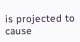is projected to cause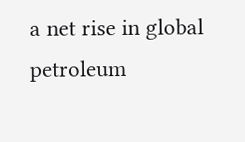a net rise in global petroleum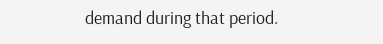demand during that period.